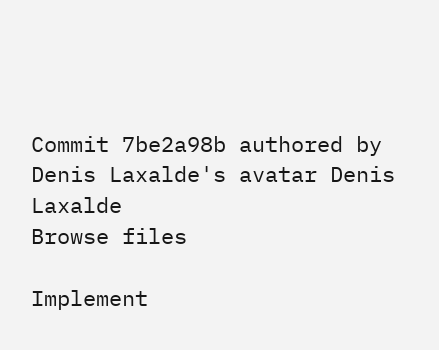Commit 7be2a98b authored by Denis Laxalde's avatar Denis Laxalde
Browse files

Implement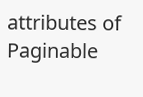attributes of Paginable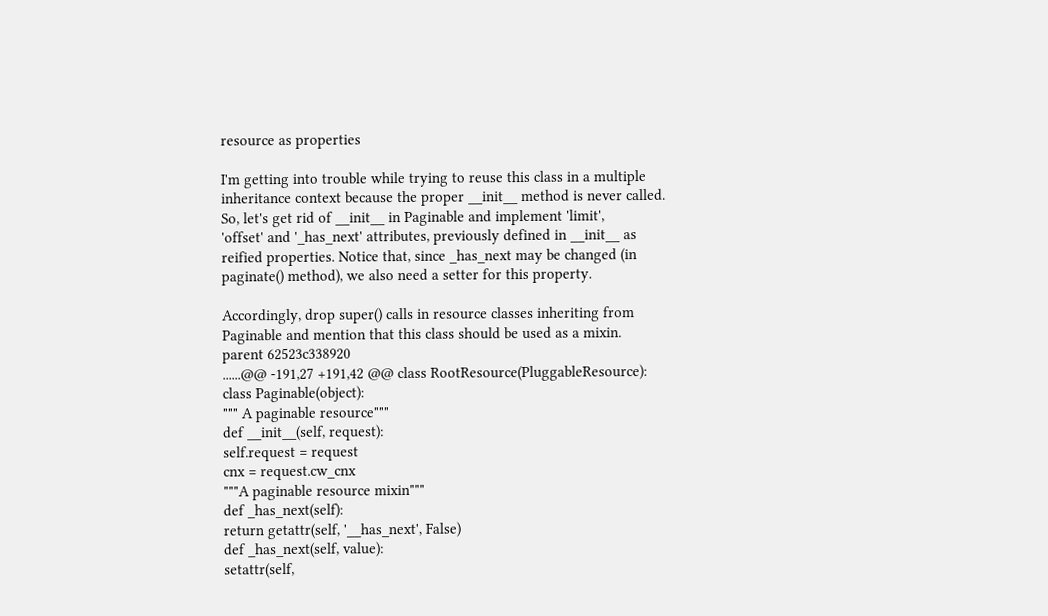resource as properties

I'm getting into trouble while trying to reuse this class in a multiple
inheritance context because the proper __init__ method is never called.
So, let's get rid of __init__ in Paginable and implement 'limit',
'offset' and '_has_next' attributes, previously defined in __init__ as
reified properties. Notice that, since _has_next may be changed (in
paginate() method), we also need a setter for this property.

Accordingly, drop super() calls in resource classes inheriting from
Paginable and mention that this class should be used as a mixin.
parent 62523c338920
......@@ -191,27 +191,42 @@ class RootResource(PluggableResource):
class Paginable(object):
""" A paginable resource"""
def __init__(self, request):
self.request = request
cnx = request.cw_cnx
"""A paginable resource mixin"""
def _has_next(self):
return getattr(self, '__has_next', False)
def _has_next(self, value):
setattr(self,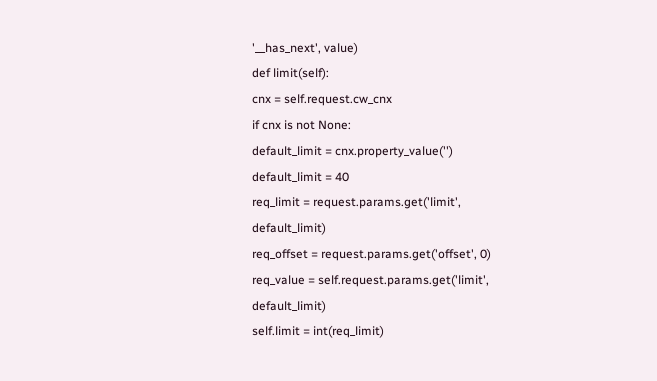'__has_next', value)
def limit(self):
cnx = self.request.cw_cnx
if cnx is not None:
default_limit = cnx.property_value('')
default_limit = 40
req_limit = request.params.get('limit', default_limit)
req_offset = request.params.get('offset', 0)
req_value = self.request.params.get('limit', default_limit)
self.limit = int(req_limit)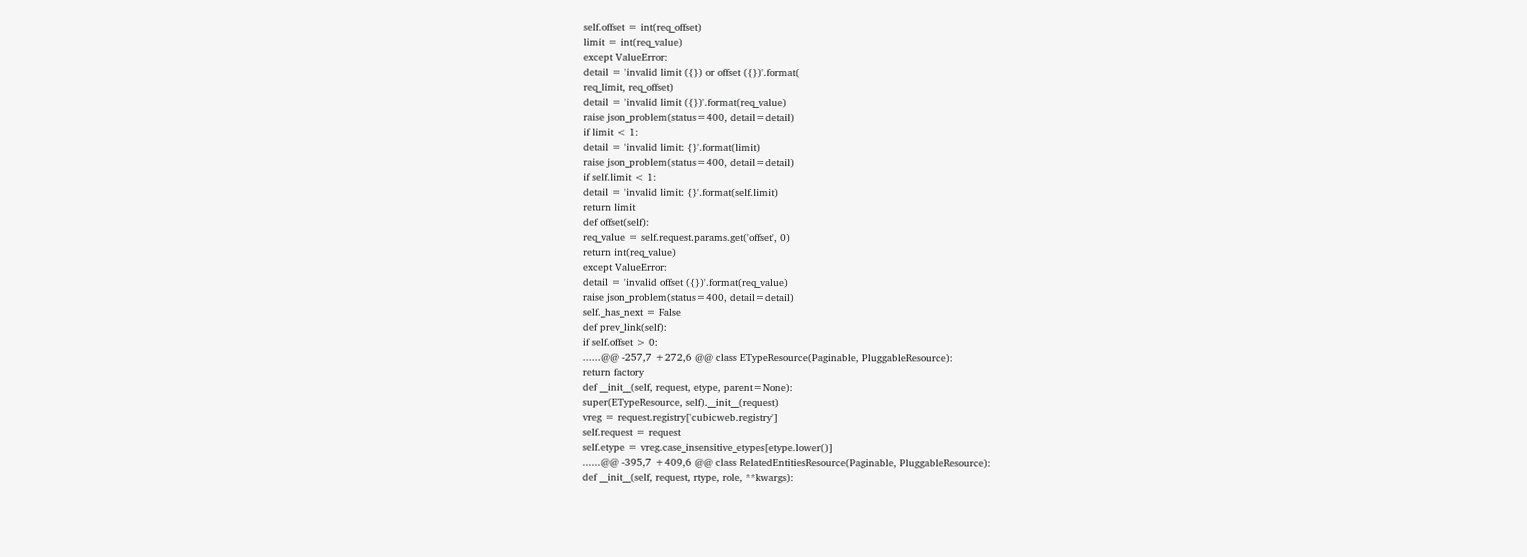self.offset = int(req_offset)
limit = int(req_value)
except ValueError:
detail = 'invalid limit ({}) or offset ({})'.format(
req_limit, req_offset)
detail = 'invalid limit ({})'.format(req_value)
raise json_problem(status=400, detail=detail)
if limit < 1:
detail = 'invalid limit: {}'.format(limit)
raise json_problem(status=400, detail=detail)
if self.limit < 1:
detail = 'invalid limit: {}'.format(self.limit)
return limit
def offset(self):
req_value = self.request.params.get('offset', 0)
return int(req_value)
except ValueError:
detail = 'invalid offset ({})'.format(req_value)
raise json_problem(status=400, detail=detail)
self._has_next = False
def prev_link(self):
if self.offset > 0:
......@@ -257,7 +272,6 @@ class ETypeResource(Paginable, PluggableResource):
return factory
def __init__(self, request, etype, parent=None):
super(ETypeResource, self).__init__(request)
vreg = request.registry['cubicweb.registry']
self.request = request
self.etype = vreg.case_insensitive_etypes[etype.lower()]
......@@ -395,7 +409,6 @@ class RelatedEntitiesResource(Paginable, PluggableResource):
def __init__(self, request, rtype, role, **kwargs):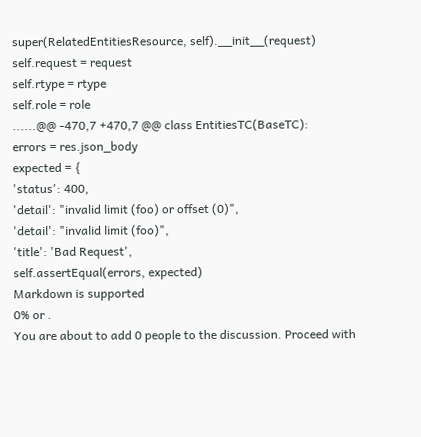super(RelatedEntitiesResource, self).__init__(request)
self.request = request
self.rtype = rtype
self.role = role
......@@ -470,7 +470,7 @@ class EntitiesTC(BaseTC):
errors = res.json_body
expected = {
'status': 400,
'detail': "invalid limit (foo) or offset (0)",
'detail': "invalid limit (foo)",
'title': 'Bad Request',
self.assertEqual(errors, expected)
Markdown is supported
0% or .
You are about to add 0 people to the discussion. Proceed with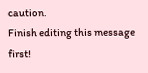caution.
Finish editing this message first!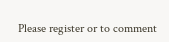Please register or to comment